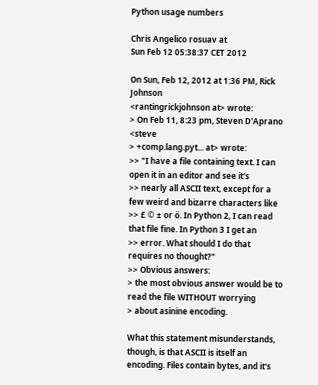Python usage numbers

Chris Angelico rosuav at
Sun Feb 12 05:38:37 CET 2012

On Sun, Feb 12, 2012 at 1:36 PM, Rick Johnson
<rantingrickjohnson at> wrote:
> On Feb 11, 8:23 pm, Steven D'Aprano <steve
> +comp.lang.pyt... at> wrote:
>> "I have a file containing text. I can open it in an editor and see it's
>> nearly all ASCII text, except for a few weird and bizarre characters like
>> £ © ± or ö. In Python 2, I can read that file fine. In Python 3 I get an
>> error. What should I do that requires no thought?"
>> Obvious answers:
> the most obvious answer would be to read the file WITHOUT worrying
> about asinine encoding.

What this statement misunderstands, though, is that ASCII is itself an
encoding. Files contain bytes, and it's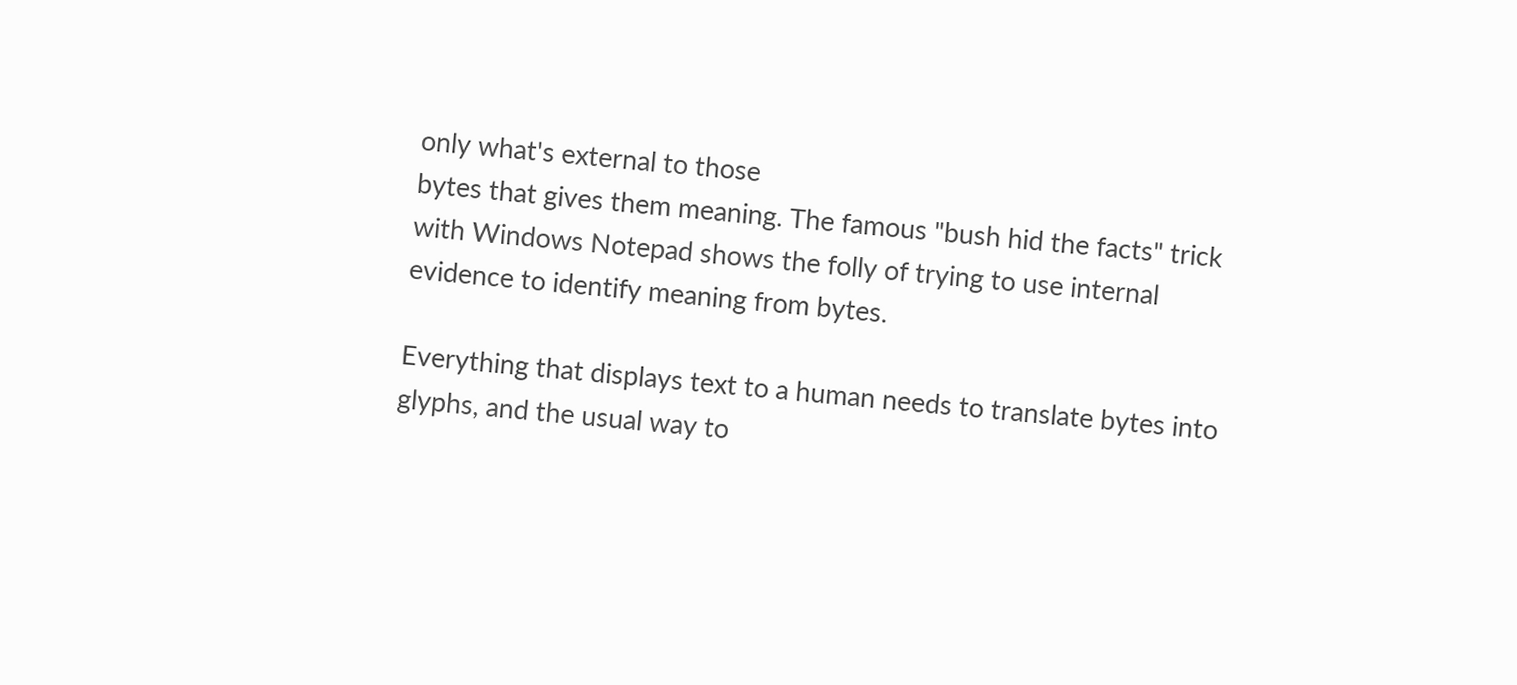only what's external to those
bytes that gives them meaning. The famous "bush hid the facts" trick
with Windows Notepad shows the folly of trying to use internal
evidence to identify meaning from bytes.

Everything that displays text to a human needs to translate bytes into
glyphs, and the usual way to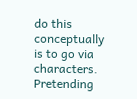do this conceptually is to go via
characters. Pretending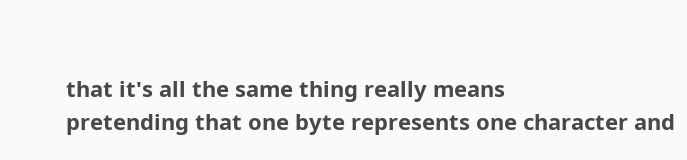that it's all the same thing really means
pretending that one byte represents one character and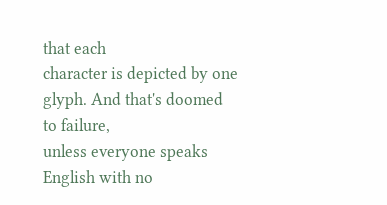that each
character is depicted by one glyph. And that's doomed to failure,
unless everyone speaks English with no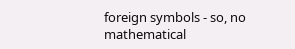foreign symbols - so, no
mathematical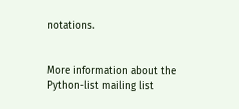notations.


More information about the Python-list mailing list